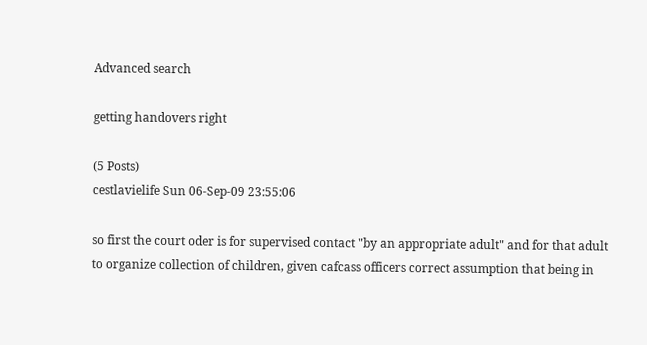Advanced search

getting handovers right

(5 Posts)
cestlavielife Sun 06-Sep-09 23:55:06

so first the court oder is for supervised contact "by an appropriate adult" and for that adult to organize collection of children, given cafcass officers correct assumption that being in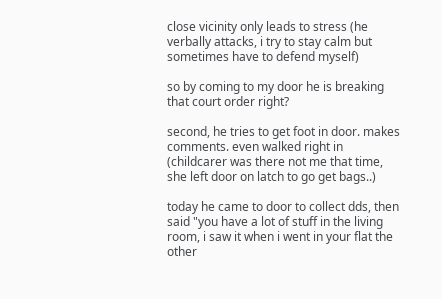close vicinity only leads to stress (he verbally attacks, i try to stay calm but sometimes have to defend myself)

so by coming to my door he is breaking that court order right?

second, he tries to get foot in door. makes comments. even walked right in (childcarer was there not me that time, she left door on latch to go get bags..)

today he came to door to collect dds, then said "you have a lot of stuff in the living room, i saw it when i went in your flat the other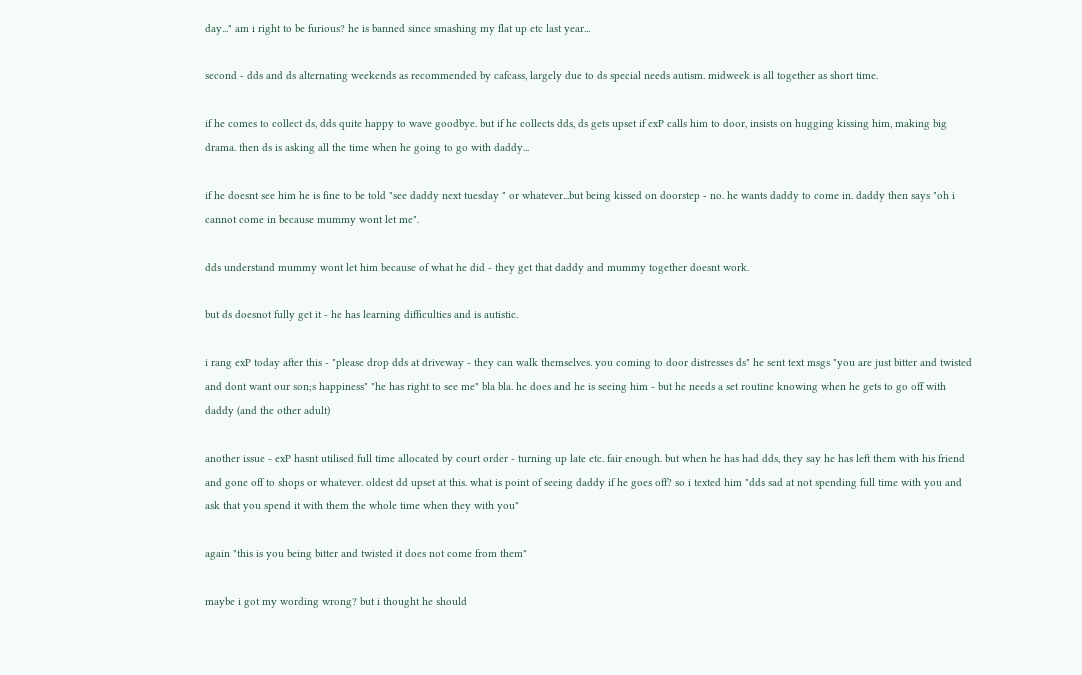day..." am i right to be furious? he is banned since smashing my flat up etc last year...

second - dds and ds alternating weekends as recommended by cafcass, largely due to ds special needs autism. midweek is all together as short time.

if he comes to collect ds, dds quite happy to wave goodbye. but if he collects dds, ds gets upset if exP calls him to door, insists on hugging kissing him, making big drama. then ds is asking all the time when he going to go with daddy...

if he doesnt see him he is fine to be told "see daddy next tuesday " or whatever...but being kissed on doorstep - no. he wants daddy to come in. daddy then says "oh i cannot come in because mummy wont let me".

dds understand mummy wont let him because of what he did - they get that daddy and mummy together doesnt work.

but ds doesnot fully get it - he has learning difficulties and is autistic.

i rang exP today after this - "please drop dds at driveway - they can walk themselves. you coming to door distresses ds" he sent text msgs "you are just bitter and twisted and dont want our son;s happiness" "he has right to see me" bla bla. he does and he is seeing him - but he needs a set routine knowing when he gets to go off with daddy (and the other adult)

another issue - exP hasnt utilised full time allocated by court order - turning up late etc. fair enough. but when he has had dds, they say he has left them with his friend and gone off to shops or whatever. oldest dd upset at this. what is point of seeing daddy if he goes off? so i texted him "dds sad at not spending full time with you and ask that you spend it with them the whole time when they with you"

again "this is you being bitter and twisted it does not come from them"

maybe i got my wording wrong? but i thought he should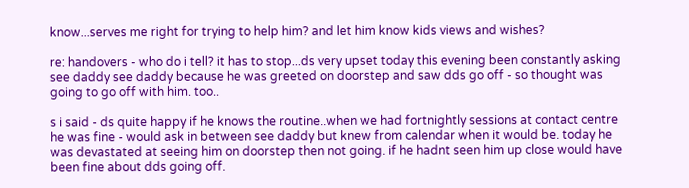know...serves me right for trying to help him? and let him know kids views and wishes?

re: handovers - who do i tell? it has to stop...ds very upset today this evening been constantly asking see daddy see daddy because he was greeted on doorstep and saw dds go off - so thought was going to go off with him. too..

s i said - ds quite happy if he knows the routine..when we had fortnightly sessions at contact centre he was fine - would ask in between see daddy but knew from calendar when it would be. today he was devastated at seeing him on doorstep then not going. if he hadnt seen him up close would have been fine about dds going off.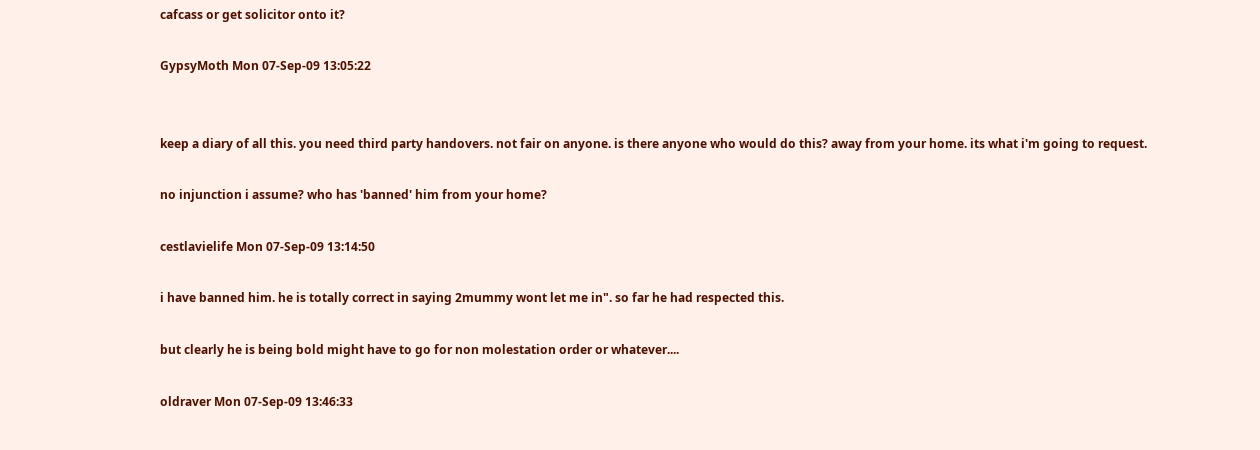cafcass or get solicitor onto it?

GypsyMoth Mon 07-Sep-09 13:05:22


keep a diary of all this. you need third party handovers. not fair on anyone. is there anyone who would do this? away from your home. its what i'm going to request.

no injunction i assume? who has 'banned' him from your home?

cestlavielife Mon 07-Sep-09 13:14:50

i have banned him. he is totally correct in saying 2mummy wont let me in". so far he had respected this.

but clearly he is being bold might have to go for non molestation order or whatever....

oldraver Mon 07-Sep-09 13:46:33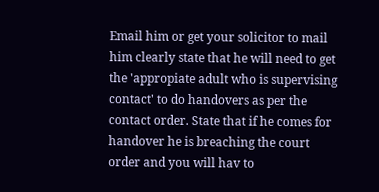Email him or get your solicitor to mail him clearly state that he will need to get the 'appropiate adult who is supervising contact' to do handovers as per the contact order. State that if he comes for handover he is breaching the court order and you will hav to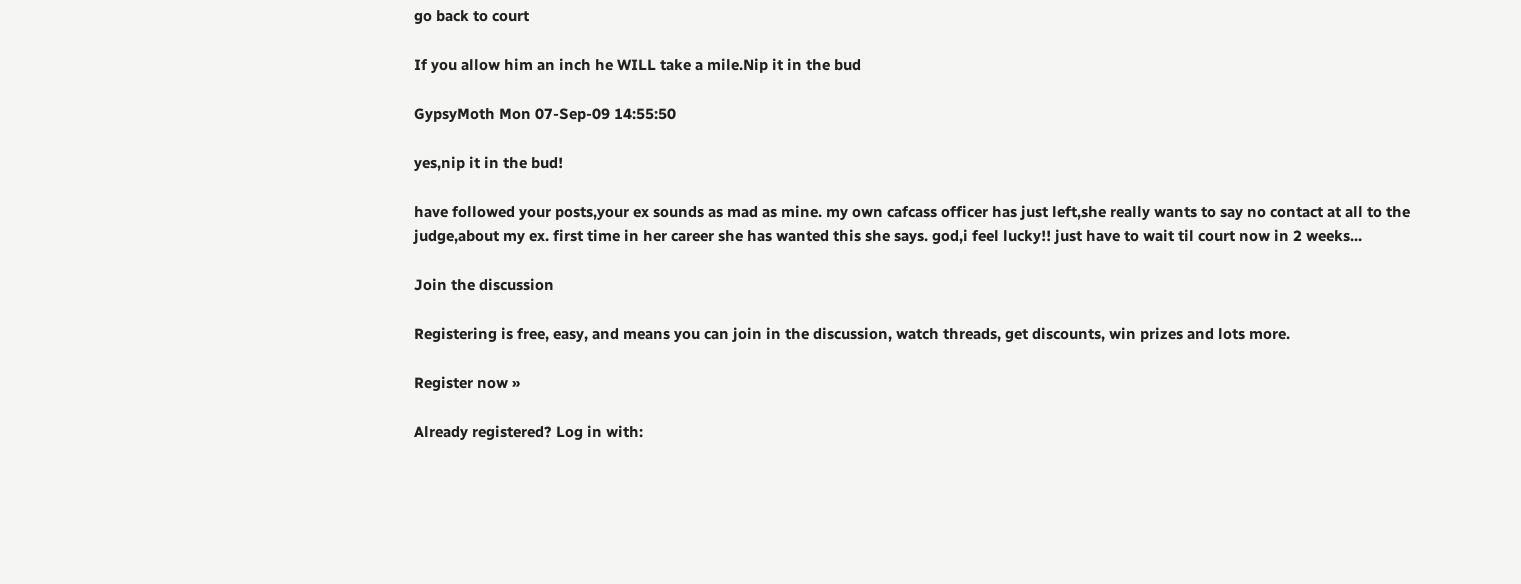go back to court

If you allow him an inch he WILL take a mile.Nip it in the bud

GypsyMoth Mon 07-Sep-09 14:55:50

yes,nip it in the bud!

have followed your posts,your ex sounds as mad as mine. my own cafcass officer has just left,she really wants to say no contact at all to the judge,about my ex. first time in her career she has wanted this she says. god,i feel lucky!! just have to wait til court now in 2 weeks...

Join the discussion

Registering is free, easy, and means you can join in the discussion, watch threads, get discounts, win prizes and lots more.

Register now »

Already registered? Log in with: